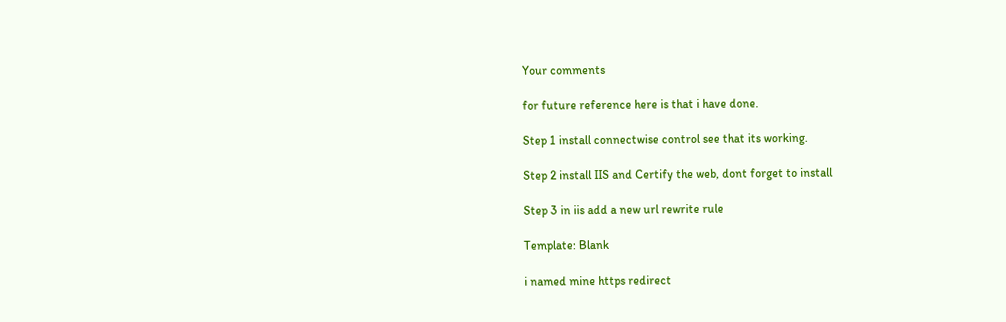Your comments

for future reference here is that i have done.

Step 1 install connectwise control see that its working.

Step 2 install IIS and Certify the web, dont forget to install

Step 3 in iis add a new url rewrite rule

Template: Blank

i named mine https redirect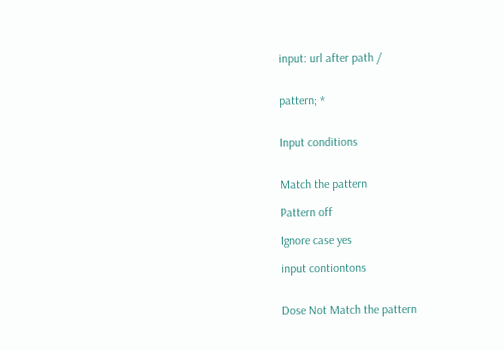input: url after path /


pattern; *


Input conditions


Match the pattern

Pattern off

Ignore case yes

input contiontons


Dose Not Match the pattern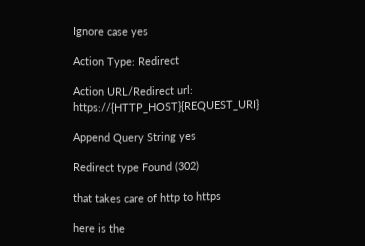Ignore case yes

Action Type: Redirect

Action URL/Redirect url: https://{HTTP_HOST}{REQUEST_URI}

Append Query String yes

Redirect type Found (302)

that takes care of http to https

here is the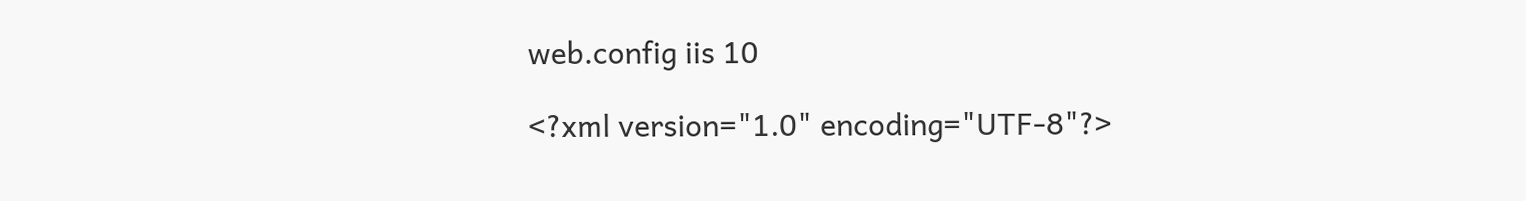web.config iis 10

<?xml version="1.0" encoding="UTF-8"?>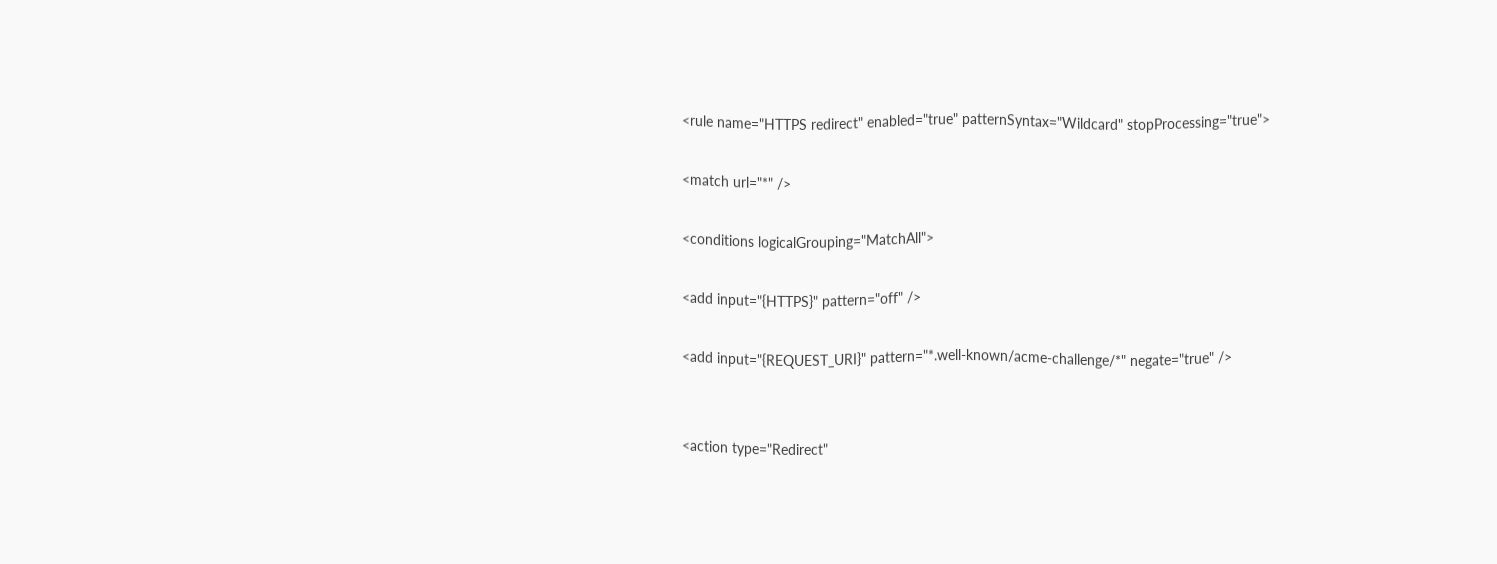<rule name="HTTPS redirect" enabled="true" patternSyntax="Wildcard" stopProcessing="true">

<match url="*" />

<conditions logicalGrouping="MatchAll">

<add input="{HTTPS}" pattern="off" />

<add input="{REQUEST_URI}" pattern="*.well-known/acme-challenge/*" negate="true" />


<action type="Redirect"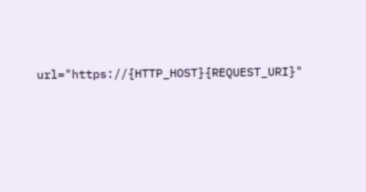url="https://{HTTP_HOST}{REQUEST_URI}"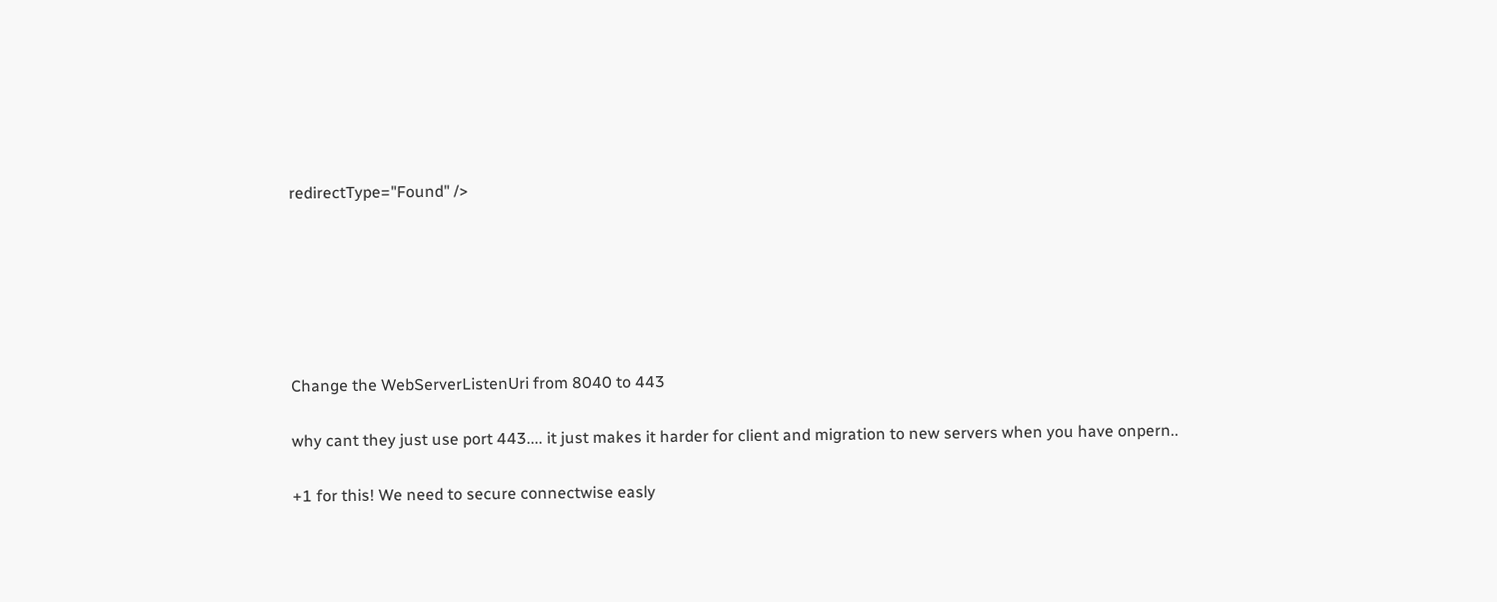redirectType="Found" />






Change the WebServerListenUri from 8040 to 443

why cant they just use port 443.... it just makes it harder for client and migration to new servers when you have onpern..

+1 for this! We need to secure connectwise easly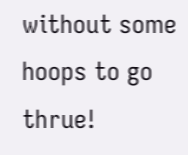without some hoops to go thrue!